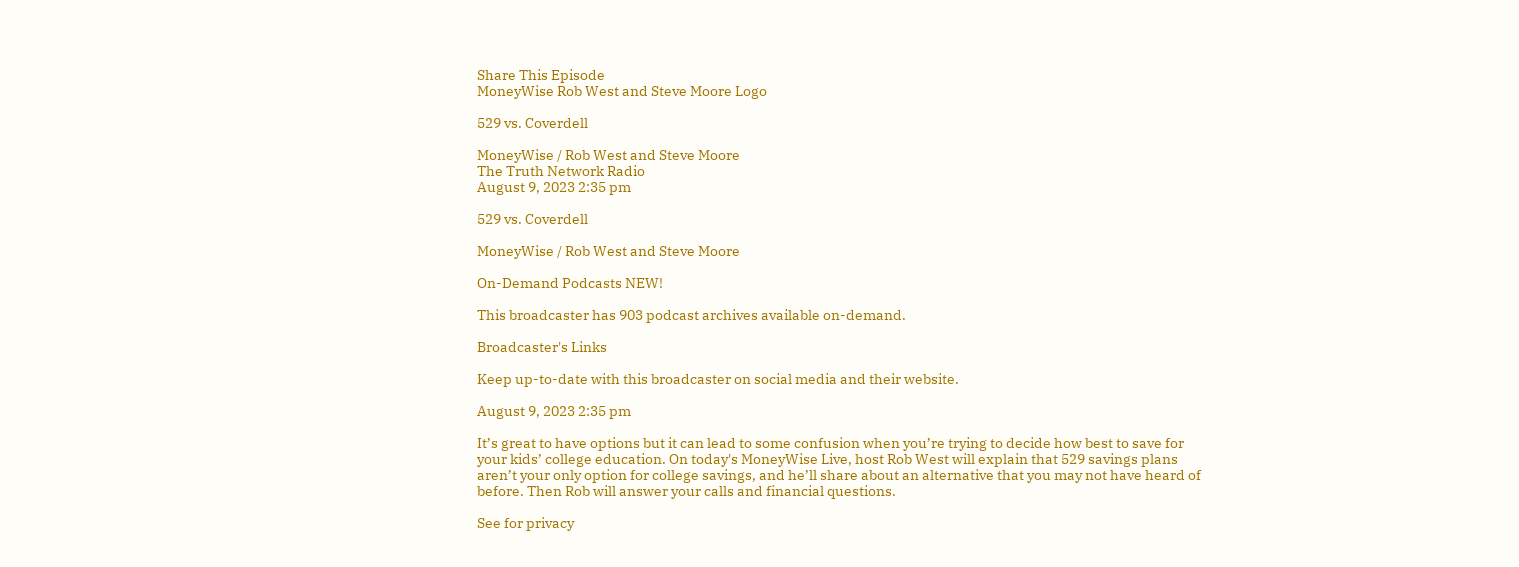Share This Episode
MoneyWise Rob West and Steve Moore Logo

529 vs. Coverdell

MoneyWise / Rob West and Steve Moore
The Truth Network Radio
August 9, 2023 2:35 pm

529 vs. Coverdell

MoneyWise / Rob West and Steve Moore

On-Demand Podcasts NEW!

This broadcaster has 903 podcast archives available on-demand.

Broadcaster's Links

Keep up-to-date with this broadcaster on social media and their website.

August 9, 2023 2:35 pm

It’s great to have options but it can lead to some confusion when you’re trying to decide how best to save for your kids’ college education. On today's MoneyWise Live, host Rob West will explain that 529 savings plans aren’t your only option for college savings, and he’ll share about an alternative that you may not have heard of before. Then Rob will answer your calls and financial questions.

See for privacy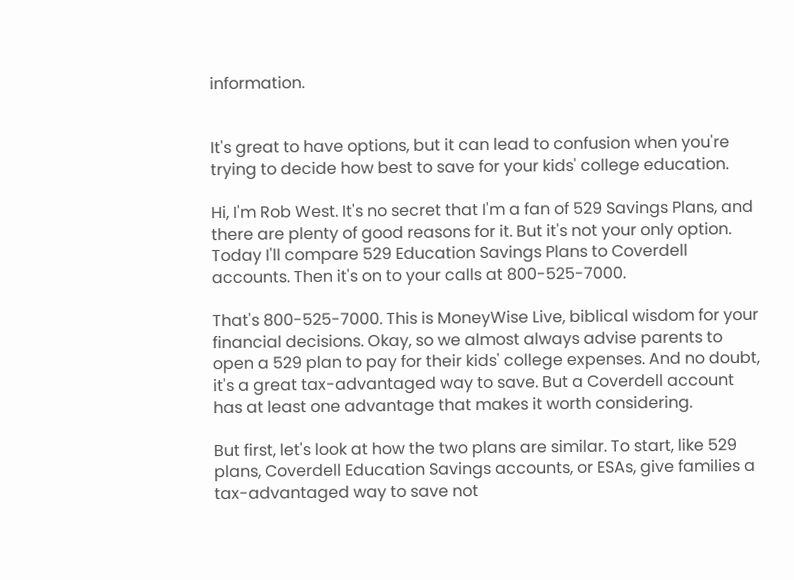information.


It's great to have options, but it can lead to confusion when you're trying to decide how best to save for your kids' college education.

Hi, I'm Rob West. It's no secret that I'm a fan of 529 Savings Plans, and there are plenty of good reasons for it. But it's not your only option. Today I'll compare 529 Education Savings Plans to Coverdell accounts. Then it's on to your calls at 800-525-7000.

That's 800-525-7000. This is MoneyWise Live, biblical wisdom for your financial decisions. Okay, so we almost always advise parents to open a 529 plan to pay for their kids' college expenses. And no doubt, it's a great tax-advantaged way to save. But a Coverdell account has at least one advantage that makes it worth considering.

But first, let's look at how the two plans are similar. To start, like 529 plans, Coverdell Education Savings accounts, or ESAs, give families a tax-advantaged way to save not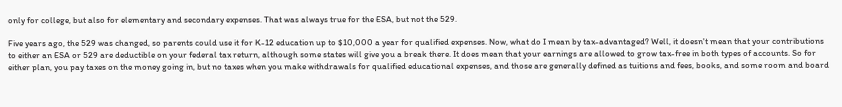only for college, but also for elementary and secondary expenses. That was always true for the ESA, but not the 529.

Five years ago, the 529 was changed, so parents could use it for K-12 education up to $10,000 a year for qualified expenses. Now, what do I mean by tax-advantaged? Well, it doesn't mean that your contributions to either an ESA or 529 are deductible on your federal tax return, although some states will give you a break there. It does mean that your earnings are allowed to grow tax-free in both types of accounts. So for either plan, you pay taxes on the money going in, but no taxes when you make withdrawals for qualified educational expenses, and those are generally defined as tuitions and fees, books, and some room and board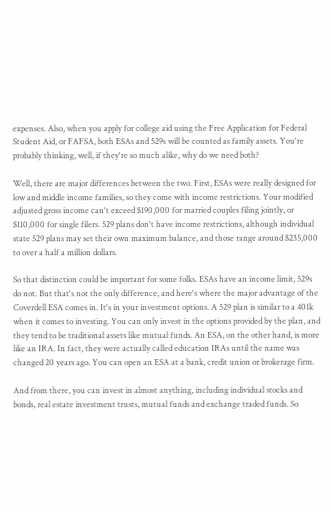expenses. Also, when you apply for college aid using the Free Application for Federal Student Aid, or FAFSA, both ESAs and 529s will be counted as family assets. You're probably thinking, well, if they're so much alike, why do we need both?

Well, there are major differences between the two. First, ESAs were really designed for low and middle income families, so they come with income restrictions. Your modified adjusted gross income can't exceed $190,000 for married couples filing jointly, or $110,000 for single filers. 529 plans don't have income restrictions, although individual state 529 plans may set their own maximum balance, and those range around $235,000 to over a half a million dollars.

So that distinction could be important for some folks. ESAs have an income limit, 529s do not. But that's not the only difference, and here's where the major advantage of the Coverdell ESA comes in. It's in your investment options. A 529 plan is similar to a 401k when it comes to investing. You can only invest in the options provided by the plan, and they tend to be traditional assets like mutual funds. An ESA, on the other hand, is more like an IRA. In fact, they were actually called education IRAs until the name was changed 20 years ago. You can open an ESA at a bank, credit union or brokerage firm.

And from there, you can invest in almost anything, including individual stocks and bonds, real estate investment trusts, mutual funds and exchange traded funds. So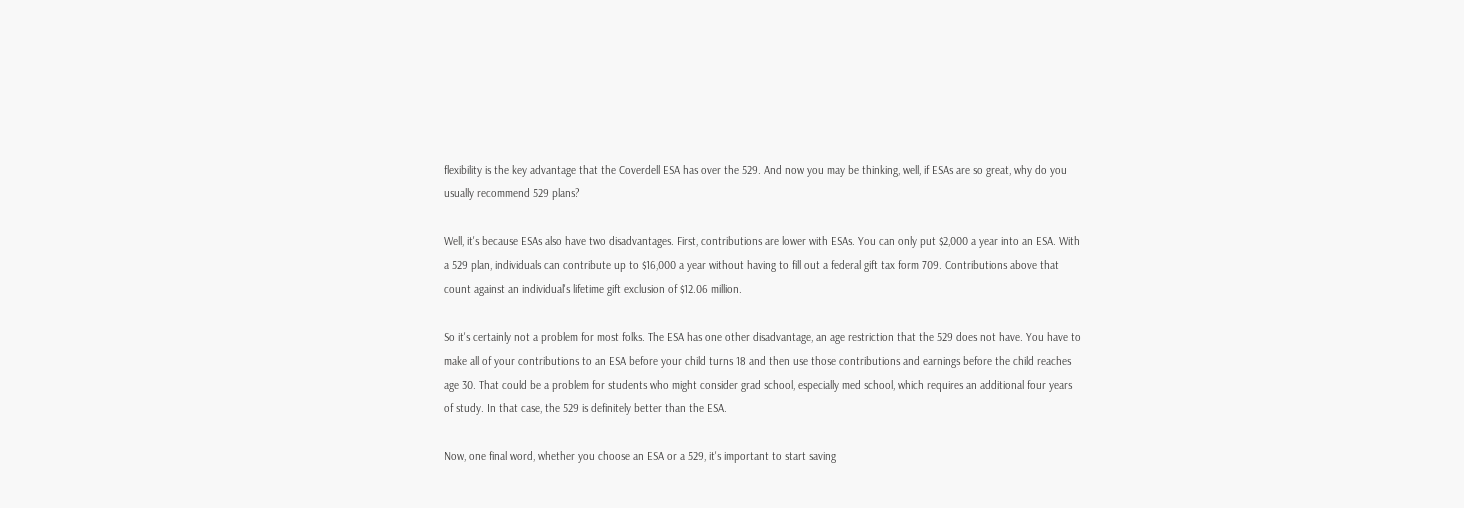flexibility is the key advantage that the Coverdell ESA has over the 529. And now you may be thinking, well, if ESAs are so great, why do you usually recommend 529 plans?

Well, it's because ESAs also have two disadvantages. First, contributions are lower with ESAs. You can only put $2,000 a year into an ESA. With a 529 plan, individuals can contribute up to $16,000 a year without having to fill out a federal gift tax form 709. Contributions above that count against an individual's lifetime gift exclusion of $12.06 million.

So it's certainly not a problem for most folks. The ESA has one other disadvantage, an age restriction that the 529 does not have. You have to make all of your contributions to an ESA before your child turns 18 and then use those contributions and earnings before the child reaches age 30. That could be a problem for students who might consider grad school, especially med school, which requires an additional four years of study. In that case, the 529 is definitely better than the ESA.

Now, one final word, whether you choose an ESA or a 529, it's important to start saving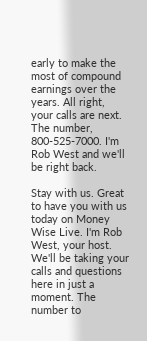early to make the most of compound earnings over the years. All right, your calls are next. The number, 800-525-7000. I'm Rob West and we'll be right back.

Stay with us. Great to have you with us today on Money Wise Live. I'm Rob West, your host. We'll be taking your calls and questions here in just a moment. The number to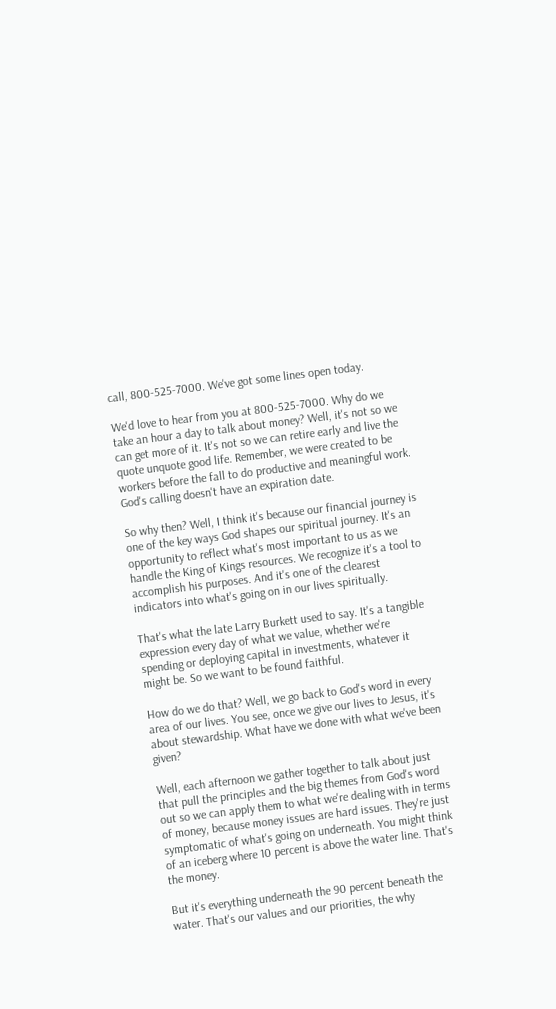call, 800-525-7000. We've got some lines open today.

We'd love to hear from you at 800-525-7000. Why do we take an hour a day to talk about money? Well, it's not so we can get more of it. It's not so we can retire early and live the quote unquote good life. Remember, we were created to be workers before the fall to do productive and meaningful work. God's calling doesn't have an expiration date.

So why then? Well, I think it's because our financial journey is one of the key ways God shapes our spiritual journey. It's an opportunity to reflect what's most important to us as we handle the King of Kings resources. We recognize it's a tool to accomplish his purposes. And it's one of the clearest indicators into what's going on in our lives spiritually.

That's what the late Larry Burkett used to say. It's a tangible expression every day of what we value, whether we're spending or deploying capital in investments, whatever it might be. So we want to be found faithful.

How do we do that? Well, we go back to God's word in every area of our lives. You see, once we give our lives to Jesus, it's about stewardship. What have we done with what we've been given?

Well, each afternoon we gather together to talk about just that pull the principles and the big themes from God's word out so we can apply them to what we're dealing with in terms of money, because money issues are hard issues. They're just symptomatic of what's going on underneath. You might think of an iceberg where 10 percent is above the water line. That's the money.

But it's everything underneath the 90 percent beneath the water. That's our values and our priorities, the why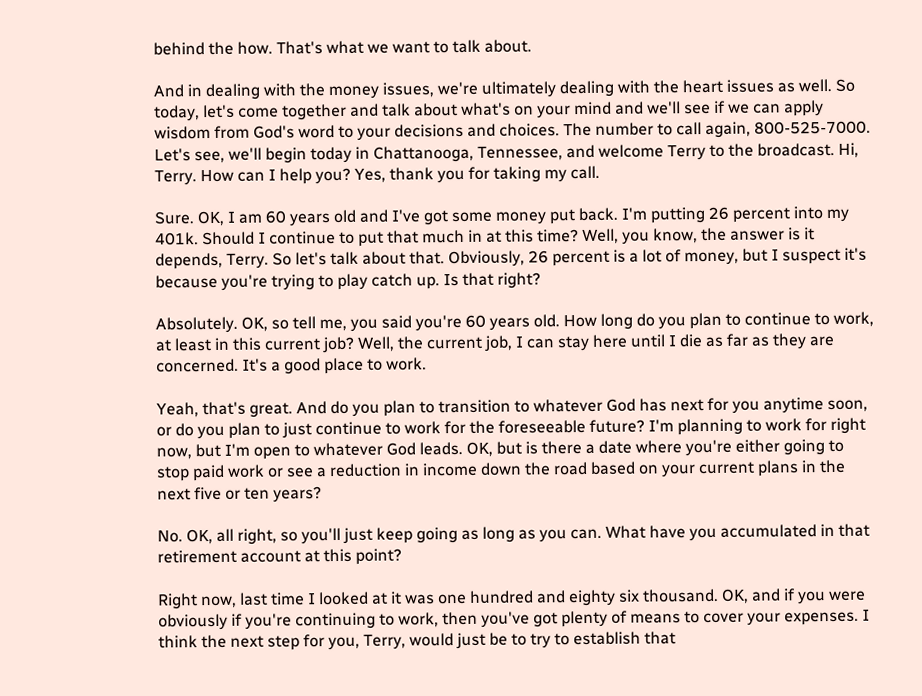behind the how. That's what we want to talk about.

And in dealing with the money issues, we're ultimately dealing with the heart issues as well. So today, let's come together and talk about what's on your mind and we'll see if we can apply wisdom from God's word to your decisions and choices. The number to call again, 800-525-7000. Let's see, we'll begin today in Chattanooga, Tennessee, and welcome Terry to the broadcast. Hi, Terry. How can I help you? Yes, thank you for taking my call.

Sure. OK, I am 60 years old and I've got some money put back. I'm putting 26 percent into my 401k. Should I continue to put that much in at this time? Well, you know, the answer is it depends, Terry. So let's talk about that. Obviously, 26 percent is a lot of money, but I suspect it's because you're trying to play catch up. Is that right?

Absolutely. OK, so tell me, you said you're 60 years old. How long do you plan to continue to work, at least in this current job? Well, the current job, I can stay here until I die as far as they are concerned. It's a good place to work.

Yeah, that's great. And do you plan to transition to whatever God has next for you anytime soon, or do you plan to just continue to work for the foreseeable future? I'm planning to work for right now, but I'm open to whatever God leads. OK, but is there a date where you're either going to stop paid work or see a reduction in income down the road based on your current plans in the next five or ten years?

No. OK, all right, so you'll just keep going as long as you can. What have you accumulated in that retirement account at this point?

Right now, last time I looked at it was one hundred and eighty six thousand. OK, and if you were obviously if you're continuing to work, then you've got plenty of means to cover your expenses. I think the next step for you, Terry, would just be to try to establish that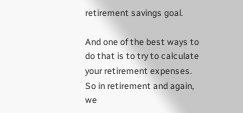retirement savings goal.

And one of the best ways to do that is to try to calculate your retirement expenses. So in retirement and again, we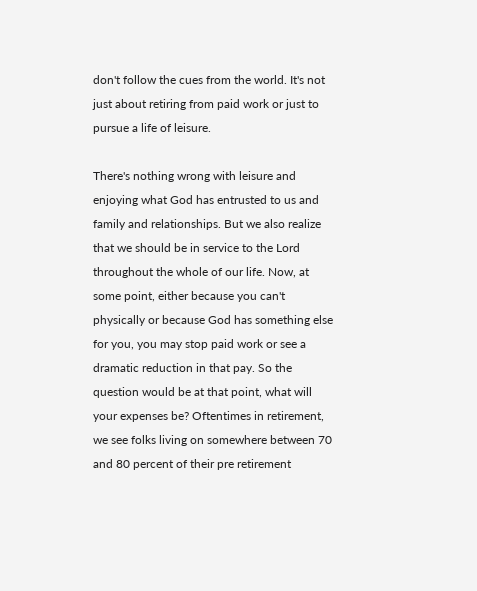don't follow the cues from the world. It's not just about retiring from paid work or just to pursue a life of leisure.

There's nothing wrong with leisure and enjoying what God has entrusted to us and family and relationships. But we also realize that we should be in service to the Lord throughout the whole of our life. Now, at some point, either because you can't physically or because God has something else for you, you may stop paid work or see a dramatic reduction in that pay. So the question would be at that point, what will your expenses be? Oftentimes in retirement, we see folks living on somewhere between 70 and 80 percent of their pre retirement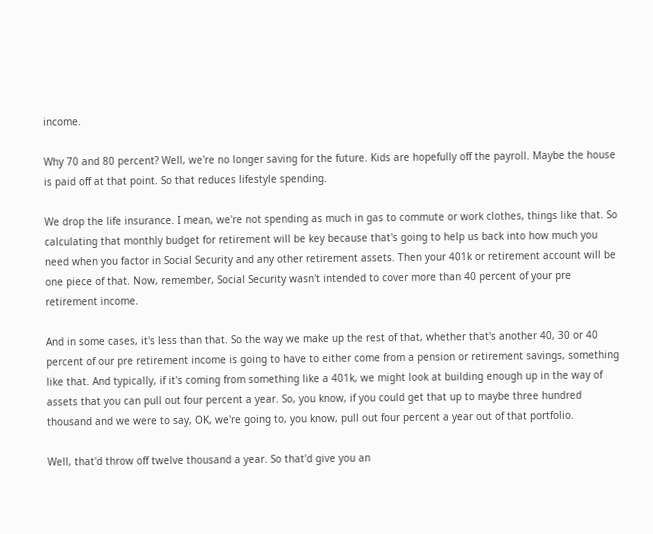income.

Why 70 and 80 percent? Well, we're no longer saving for the future. Kids are hopefully off the payroll. Maybe the house is paid off at that point. So that reduces lifestyle spending.

We drop the life insurance. I mean, we're not spending as much in gas to commute or work clothes, things like that. So calculating that monthly budget for retirement will be key because that's going to help us back into how much you need when you factor in Social Security and any other retirement assets. Then your 401k or retirement account will be one piece of that. Now, remember, Social Security wasn't intended to cover more than 40 percent of your pre retirement income.

And in some cases, it's less than that. So the way we make up the rest of that, whether that's another 40, 30 or 40 percent of our pre retirement income is going to have to either come from a pension or retirement savings, something like that. And typically, if it's coming from something like a 401k, we might look at building enough up in the way of assets that you can pull out four percent a year. So, you know, if you could get that up to maybe three hundred thousand and we were to say, OK, we're going to, you know, pull out four percent a year out of that portfolio.

Well, that'd throw off twelve thousand a year. So that'd give you an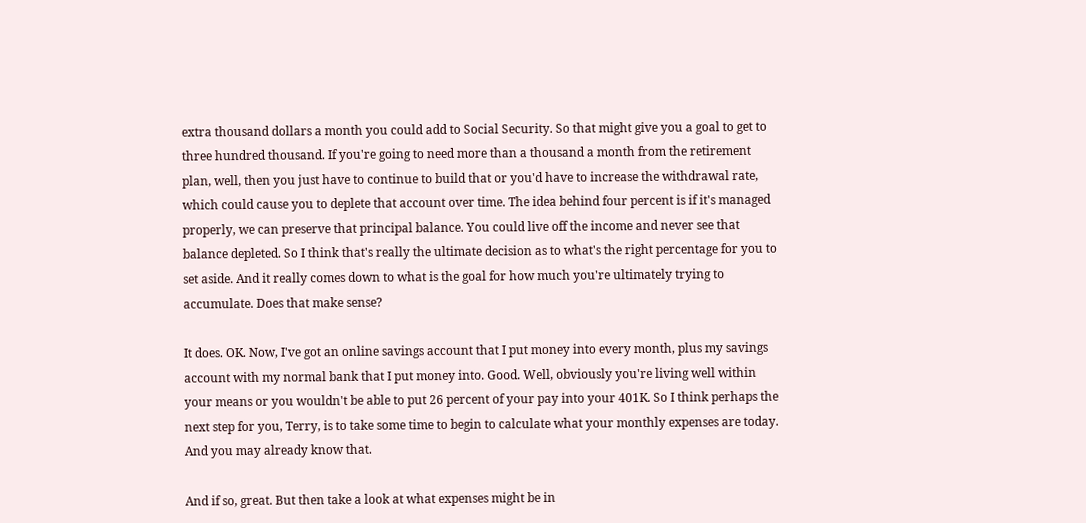extra thousand dollars a month you could add to Social Security. So that might give you a goal to get to three hundred thousand. If you're going to need more than a thousand a month from the retirement plan, well, then you just have to continue to build that or you'd have to increase the withdrawal rate, which could cause you to deplete that account over time. The idea behind four percent is if it's managed properly, we can preserve that principal balance. You could live off the income and never see that balance depleted. So I think that's really the ultimate decision as to what's the right percentage for you to set aside. And it really comes down to what is the goal for how much you're ultimately trying to accumulate. Does that make sense?

It does. OK. Now, I've got an online savings account that I put money into every month, plus my savings account with my normal bank that I put money into. Good. Well, obviously you're living well within your means or you wouldn't be able to put 26 percent of your pay into your 401K. So I think perhaps the next step for you, Terry, is to take some time to begin to calculate what your monthly expenses are today. And you may already know that.

And if so, great. But then take a look at what expenses might be in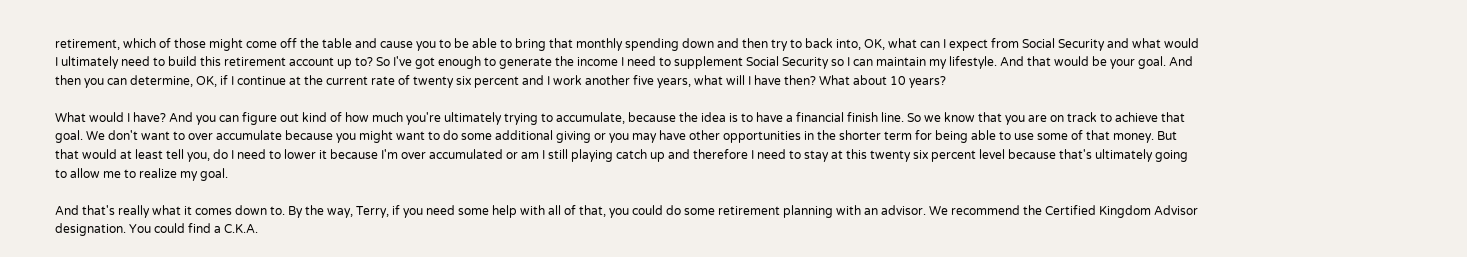retirement, which of those might come off the table and cause you to be able to bring that monthly spending down and then try to back into, OK, what can I expect from Social Security and what would I ultimately need to build this retirement account up to? So I've got enough to generate the income I need to supplement Social Security so I can maintain my lifestyle. And that would be your goal. And then you can determine, OK, if I continue at the current rate of twenty six percent and I work another five years, what will I have then? What about 10 years?

What would I have? And you can figure out kind of how much you're ultimately trying to accumulate, because the idea is to have a financial finish line. So we know that you are on track to achieve that goal. We don't want to over accumulate because you might want to do some additional giving or you may have other opportunities in the shorter term for being able to use some of that money. But that would at least tell you, do I need to lower it because I'm over accumulated or am I still playing catch up and therefore I need to stay at this twenty six percent level because that's ultimately going to allow me to realize my goal.

And that's really what it comes down to. By the way, Terry, if you need some help with all of that, you could do some retirement planning with an advisor. We recommend the Certified Kingdom Advisor designation. You could find a C.K.A.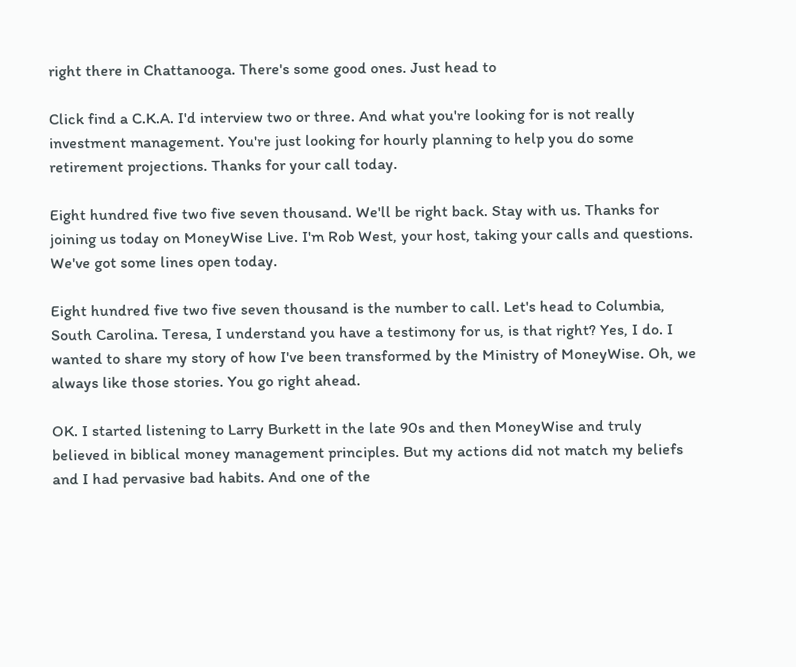right there in Chattanooga. There's some good ones. Just head to

Click find a C.K.A. I'd interview two or three. And what you're looking for is not really investment management. You're just looking for hourly planning to help you do some retirement projections. Thanks for your call today.

Eight hundred five two five seven thousand. We'll be right back. Stay with us. Thanks for joining us today on MoneyWise Live. I'm Rob West, your host, taking your calls and questions. We've got some lines open today.

Eight hundred five two five seven thousand is the number to call. Let's head to Columbia, South Carolina. Teresa, I understand you have a testimony for us, is that right? Yes, I do. I wanted to share my story of how I've been transformed by the Ministry of MoneyWise. Oh, we always like those stories. You go right ahead.

OK. I started listening to Larry Burkett in the late 90s and then MoneyWise and truly believed in biblical money management principles. But my actions did not match my beliefs and I had pervasive bad habits. And one of the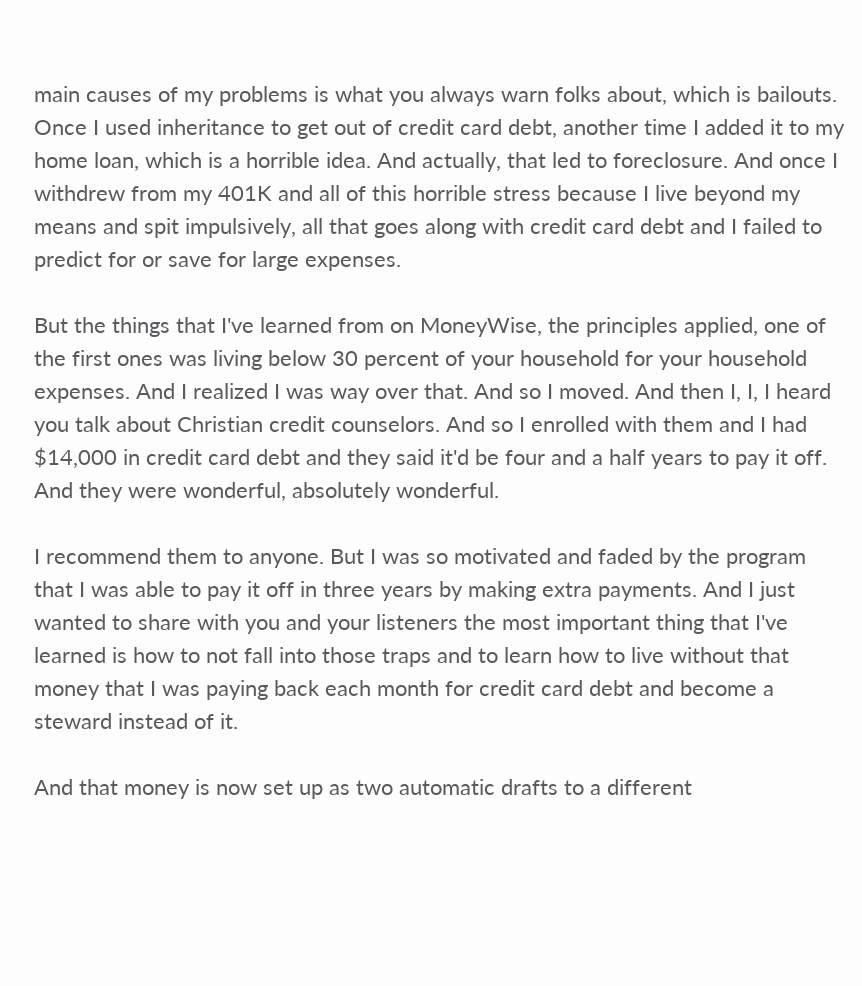main causes of my problems is what you always warn folks about, which is bailouts. Once I used inheritance to get out of credit card debt, another time I added it to my home loan, which is a horrible idea. And actually, that led to foreclosure. And once I withdrew from my 401K and all of this horrible stress because I live beyond my means and spit impulsively, all that goes along with credit card debt and I failed to predict for or save for large expenses.

But the things that I've learned from on MoneyWise, the principles applied, one of the first ones was living below 30 percent of your household for your household expenses. And I realized I was way over that. And so I moved. And then I, I, I heard you talk about Christian credit counselors. And so I enrolled with them and I had $14,000 in credit card debt and they said it'd be four and a half years to pay it off. And they were wonderful, absolutely wonderful.

I recommend them to anyone. But I was so motivated and faded by the program that I was able to pay it off in three years by making extra payments. And I just wanted to share with you and your listeners the most important thing that I've learned is how to not fall into those traps and to learn how to live without that money that I was paying back each month for credit card debt and become a steward instead of it.

And that money is now set up as two automatic drafts to a different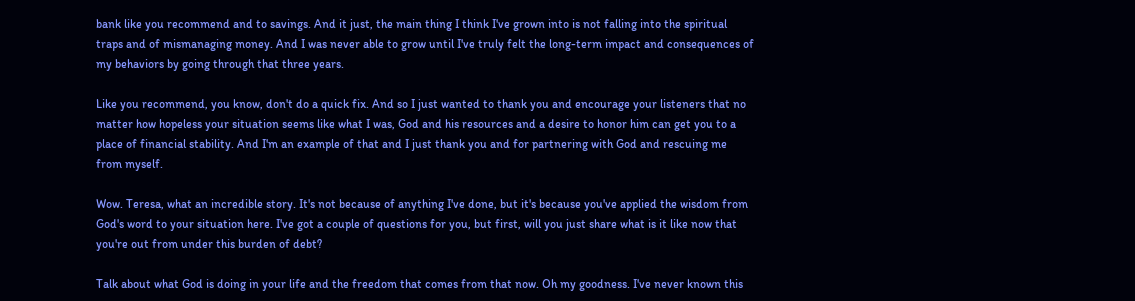bank like you recommend and to savings. And it just, the main thing I think I've grown into is not falling into the spiritual traps and of mismanaging money. And I was never able to grow until I've truly felt the long-term impact and consequences of my behaviors by going through that three years.

Like you recommend, you know, don't do a quick fix. And so I just wanted to thank you and encourage your listeners that no matter how hopeless your situation seems like what I was, God and his resources and a desire to honor him can get you to a place of financial stability. And I'm an example of that and I just thank you and for partnering with God and rescuing me from myself.

Wow. Teresa, what an incredible story. It's not because of anything I've done, but it's because you've applied the wisdom from God's word to your situation here. I've got a couple of questions for you, but first, will you just share what is it like now that you're out from under this burden of debt?

Talk about what God is doing in your life and the freedom that comes from that now. Oh my goodness. I've never known this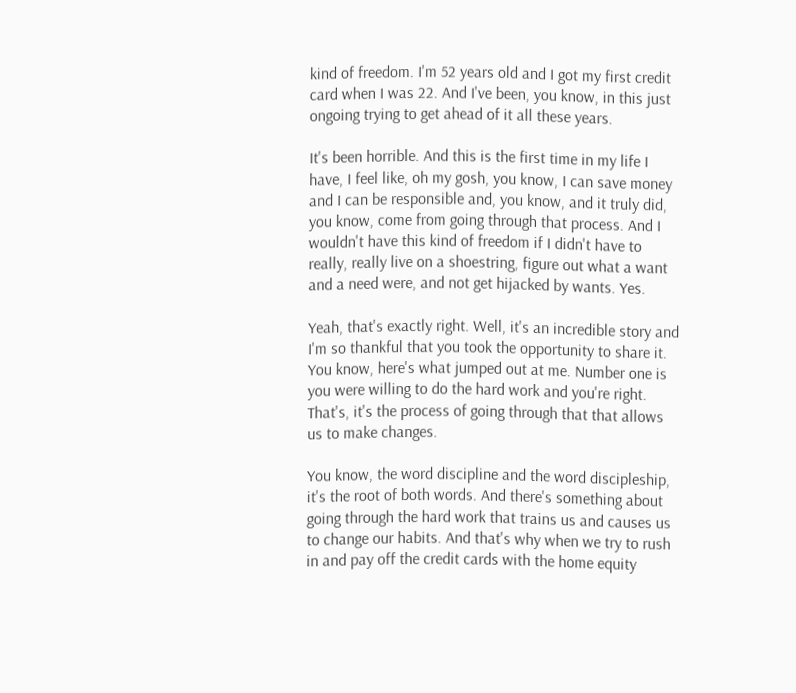kind of freedom. I'm 52 years old and I got my first credit card when I was 22. And I've been, you know, in this just ongoing trying to get ahead of it all these years.

It's been horrible. And this is the first time in my life I have, I feel like, oh my gosh, you know, I can save money and I can be responsible and, you know, and it truly did, you know, come from going through that process. And I wouldn't have this kind of freedom if I didn't have to really, really live on a shoestring, figure out what a want and a need were, and not get hijacked by wants. Yes.

Yeah, that's exactly right. Well, it's an incredible story and I'm so thankful that you took the opportunity to share it. You know, here's what jumped out at me. Number one is you were willing to do the hard work and you're right. That's, it's the process of going through that that allows us to make changes.

You know, the word discipline and the word discipleship, it's the root of both words. And there's something about going through the hard work that trains us and causes us to change our habits. And that's why when we try to rush in and pay off the credit cards with the home equity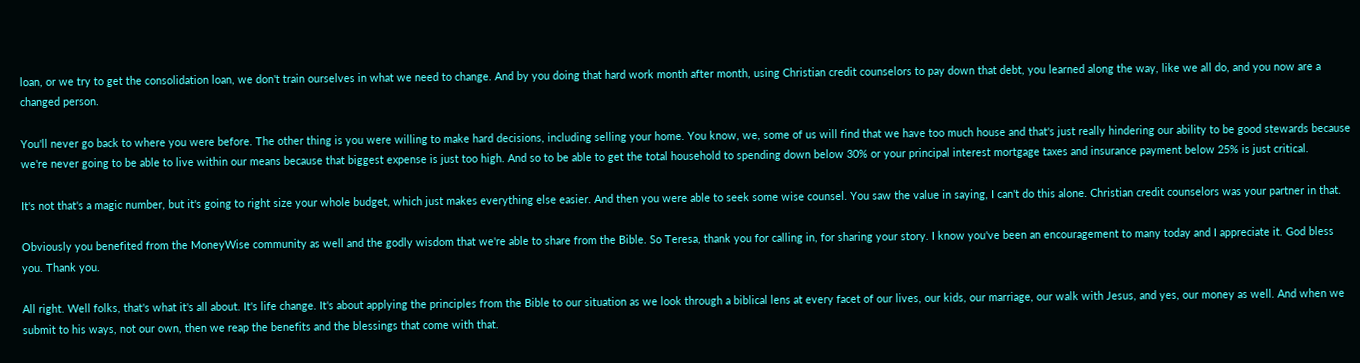loan, or we try to get the consolidation loan, we don't train ourselves in what we need to change. And by you doing that hard work month after month, using Christian credit counselors to pay down that debt, you learned along the way, like we all do, and you now are a changed person.

You'll never go back to where you were before. The other thing is you were willing to make hard decisions, including selling your home. You know, we, some of us will find that we have too much house and that's just really hindering our ability to be good stewards because we're never going to be able to live within our means because that biggest expense is just too high. And so to be able to get the total household to spending down below 30% or your principal interest mortgage taxes and insurance payment below 25% is just critical.

It's not that's a magic number, but it's going to right size your whole budget, which just makes everything else easier. And then you were able to seek some wise counsel. You saw the value in saying, I can't do this alone. Christian credit counselors was your partner in that.

Obviously you benefited from the MoneyWise community as well and the godly wisdom that we're able to share from the Bible. So Teresa, thank you for calling in, for sharing your story. I know you've been an encouragement to many today and I appreciate it. God bless you. Thank you.

All right. Well folks, that's what it's all about. It's life change. It's about applying the principles from the Bible to our situation as we look through a biblical lens at every facet of our lives, our kids, our marriage, our walk with Jesus, and yes, our money as well. And when we submit to his ways, not our own, then we reap the benefits and the blessings that come with that.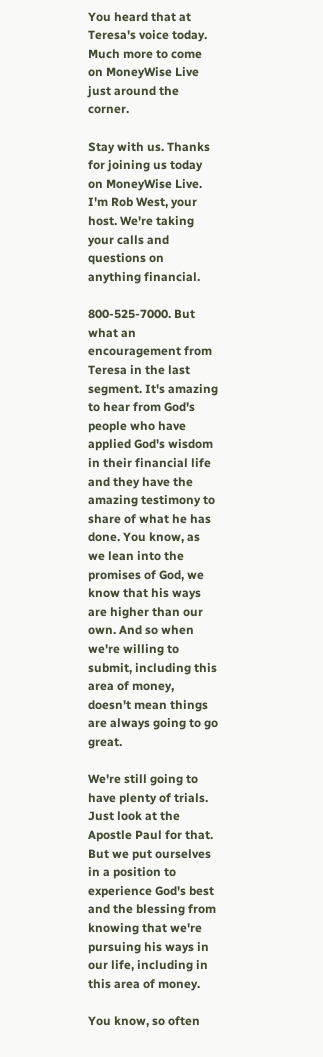You heard that at Teresa's voice today. Much more to come on MoneyWise Live just around the corner.

Stay with us. Thanks for joining us today on MoneyWise Live. I'm Rob West, your host. We're taking your calls and questions on anything financial.

800-525-7000. But what an encouragement from Teresa in the last segment. It's amazing to hear from God's people who have applied God's wisdom in their financial life and they have the amazing testimony to share of what he has done. You know, as we lean into the promises of God, we know that his ways are higher than our own. And so when we're willing to submit, including this area of money, doesn't mean things are always going to go great.

We're still going to have plenty of trials. Just look at the Apostle Paul for that. But we put ourselves in a position to experience God's best and the blessing from knowing that we're pursuing his ways in our life, including in this area of money.

You know, so often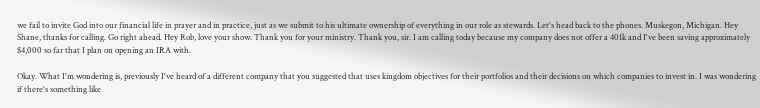we fail to invite God into our financial life in prayer and in practice, just as we submit to his ultimate ownership of everything in our role as stewards. Let's head back to the phones. Muskegon, Michigan. Hey Shane, thanks for calling. Go right ahead. Hey Rob, love your show. Thank you for your ministry. Thank you, sir. I am calling today because my company does not offer a 401k and I've been saving approximately $4,000 so far that I plan on opening an IRA with.

Okay. What I'm wondering is, previously I've heard of a different company that you suggested that uses kingdom objectives for their portfolios and their decisions on which companies to invest in. I was wondering if there's something like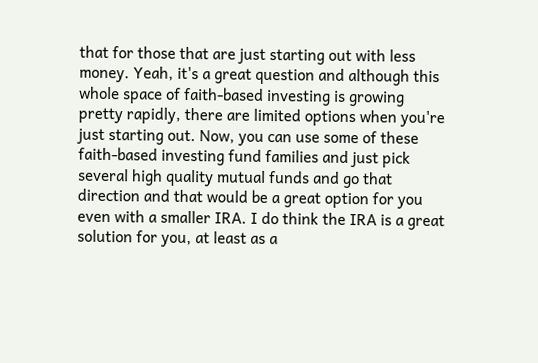that for those that are just starting out with less money. Yeah, it's a great question and although this whole space of faith-based investing is growing pretty rapidly, there are limited options when you're just starting out. Now, you can use some of these faith-based investing fund families and just pick several high quality mutual funds and go that direction and that would be a great option for you even with a smaller IRA. I do think the IRA is a great solution for you, at least as a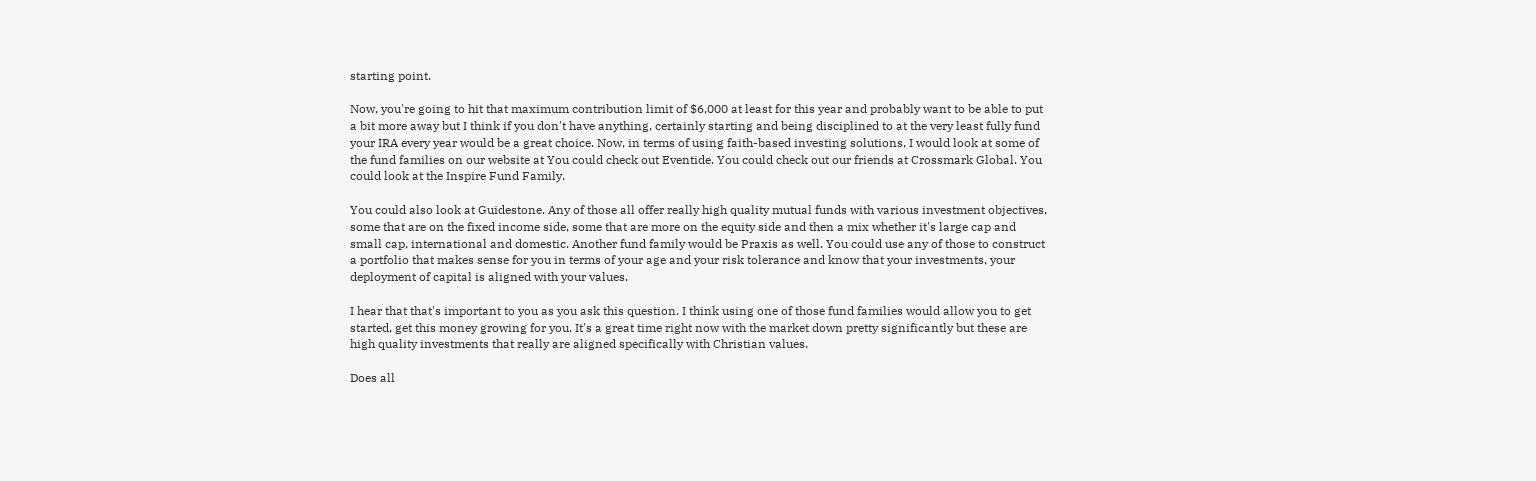starting point.

Now, you're going to hit that maximum contribution limit of $6,000 at least for this year and probably want to be able to put a bit more away but I think if you don't have anything, certainly starting and being disciplined to at the very least fully fund your IRA every year would be a great choice. Now, in terms of using faith-based investing solutions, I would look at some of the fund families on our website at You could check out Eventide. You could check out our friends at Crossmark Global. You could look at the Inspire Fund Family.

You could also look at Guidestone. Any of those all offer really high quality mutual funds with various investment objectives, some that are on the fixed income side, some that are more on the equity side and then a mix whether it's large cap and small cap, international and domestic. Another fund family would be Praxis as well. You could use any of those to construct a portfolio that makes sense for you in terms of your age and your risk tolerance and know that your investments, your deployment of capital is aligned with your values.

I hear that that's important to you as you ask this question. I think using one of those fund families would allow you to get started, get this money growing for you. It's a great time right now with the market down pretty significantly but these are high quality investments that really are aligned specifically with Christian values.

Does all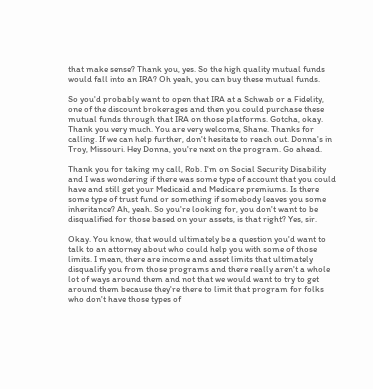that make sense? Thank you, yes. So the high quality mutual funds would fall into an IRA? Oh yeah, you can buy these mutual funds.

So you'd probably want to open that IRA at a Schwab or a Fidelity, one of the discount brokerages and then you could purchase these mutual funds through that IRA on those platforms. Gotcha, okay. Thank you very much. You are very welcome, Shane. Thanks for calling. If we can help further, don't hesitate to reach out. Donna's in Troy, Missouri. Hey Donna, you're next on the program. Go ahead.

Thank you for taking my call, Rob. I'm on Social Security Disability and I was wondering if there was some type of account that you could have and still get your Medicaid and Medicare premiums. Is there some type of trust fund or something if somebody leaves you some inheritance? Ah, yeah. So you're looking for, you don't want to be disqualified for those based on your assets, is that right? Yes, sir.

Okay. You know, that would ultimately be a question you'd want to talk to an attorney about who could help you with some of those limits. I mean, there are income and asset limits that ultimately disqualify you from those programs and there really aren't a whole lot of ways around them and not that we would want to try to get around them because they're there to limit that program for folks who don't have those types of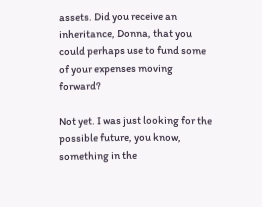assets. Did you receive an inheritance, Donna, that you could perhaps use to fund some of your expenses moving forward?

Not yet. I was just looking for the possible future, you know, something in the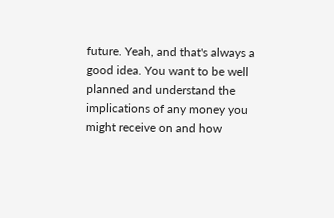future. Yeah, and that's always a good idea. You want to be well planned and understand the implications of any money you might receive on and how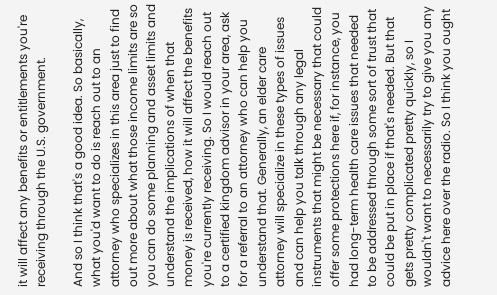it will affect any benefits or entitlements you're receiving through the U.S. government.

And so I think that's a good idea. So basically, what you'd want to do is reach out to an attorney who specializes in this area just to find out more about what those income limits are so you can do some planning and asset limits and understand the implications of when that money is received, how it will affect the benefits you're currently receiving. So I would reach out to a certified kingdom advisor in your area, ask for a referral to an attorney who can help you understand that. Generally, an elder care attorney will specialize in these types of issues and can help you talk through any legal instruments that might be necessary that could offer some protections here if, for instance, you had long-term health care issues that needed to be addressed through some sort of trust that could be put in place if that's needed. But that gets pretty complicated pretty quickly, so I wouldn't want to necessarily try to give you any advice here over the radio. So I think you ought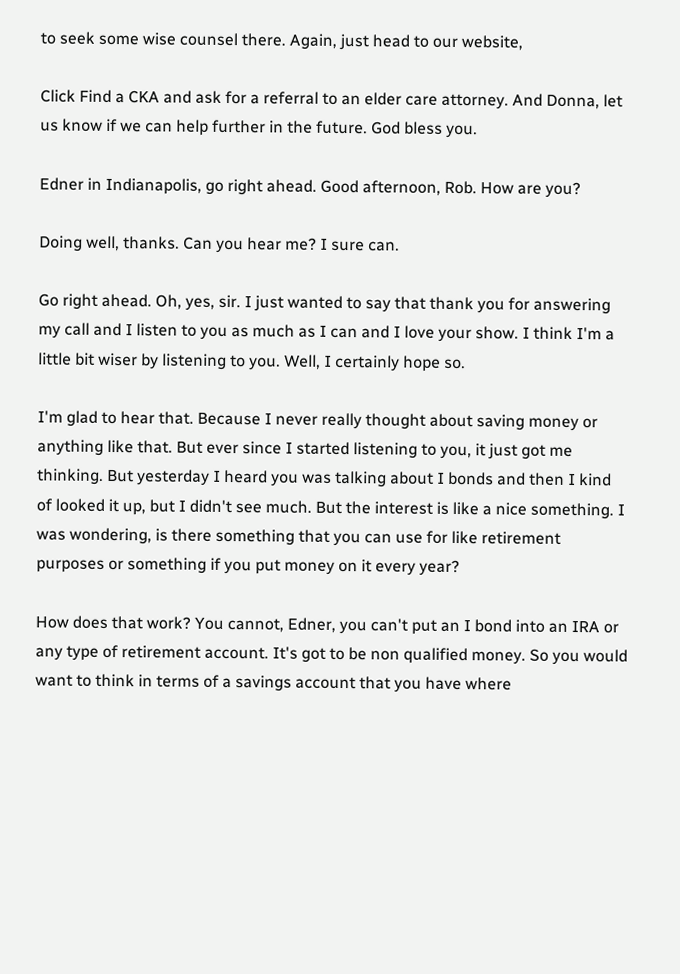to seek some wise counsel there. Again, just head to our website,

Click Find a CKA and ask for a referral to an elder care attorney. And Donna, let us know if we can help further in the future. God bless you.

Edner in Indianapolis, go right ahead. Good afternoon, Rob. How are you?

Doing well, thanks. Can you hear me? I sure can.

Go right ahead. Oh, yes, sir. I just wanted to say that thank you for answering my call and I listen to you as much as I can and I love your show. I think I'm a little bit wiser by listening to you. Well, I certainly hope so.

I'm glad to hear that. Because I never really thought about saving money or anything like that. But ever since I started listening to you, it just got me thinking. But yesterday I heard you was talking about I bonds and then I kind of looked it up, but I didn't see much. But the interest is like a nice something. I was wondering, is there something that you can use for like retirement purposes or something if you put money on it every year?

How does that work? You cannot, Edner, you can't put an I bond into an IRA or any type of retirement account. It's got to be non qualified money. So you would want to think in terms of a savings account that you have where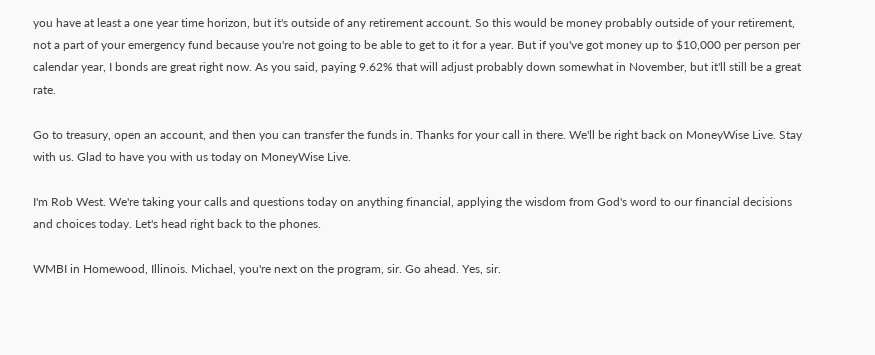you have at least a one year time horizon, but it's outside of any retirement account. So this would be money probably outside of your retirement, not a part of your emergency fund because you're not going to be able to get to it for a year. But if you've got money up to $10,000 per person per calendar year, I bonds are great right now. As you said, paying 9.62% that will adjust probably down somewhat in November, but it'll still be a great rate.

Go to treasury, open an account, and then you can transfer the funds in. Thanks for your call in there. We'll be right back on MoneyWise Live. Stay with us. Glad to have you with us today on MoneyWise Live.

I'm Rob West. We're taking your calls and questions today on anything financial, applying the wisdom from God's word to our financial decisions and choices today. Let's head right back to the phones.

WMBI in Homewood, Illinois. Michael, you're next on the program, sir. Go ahead. Yes, sir.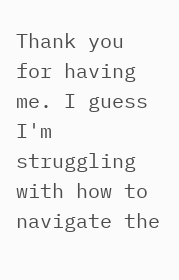Thank you for having me. I guess I'm struggling with how to navigate the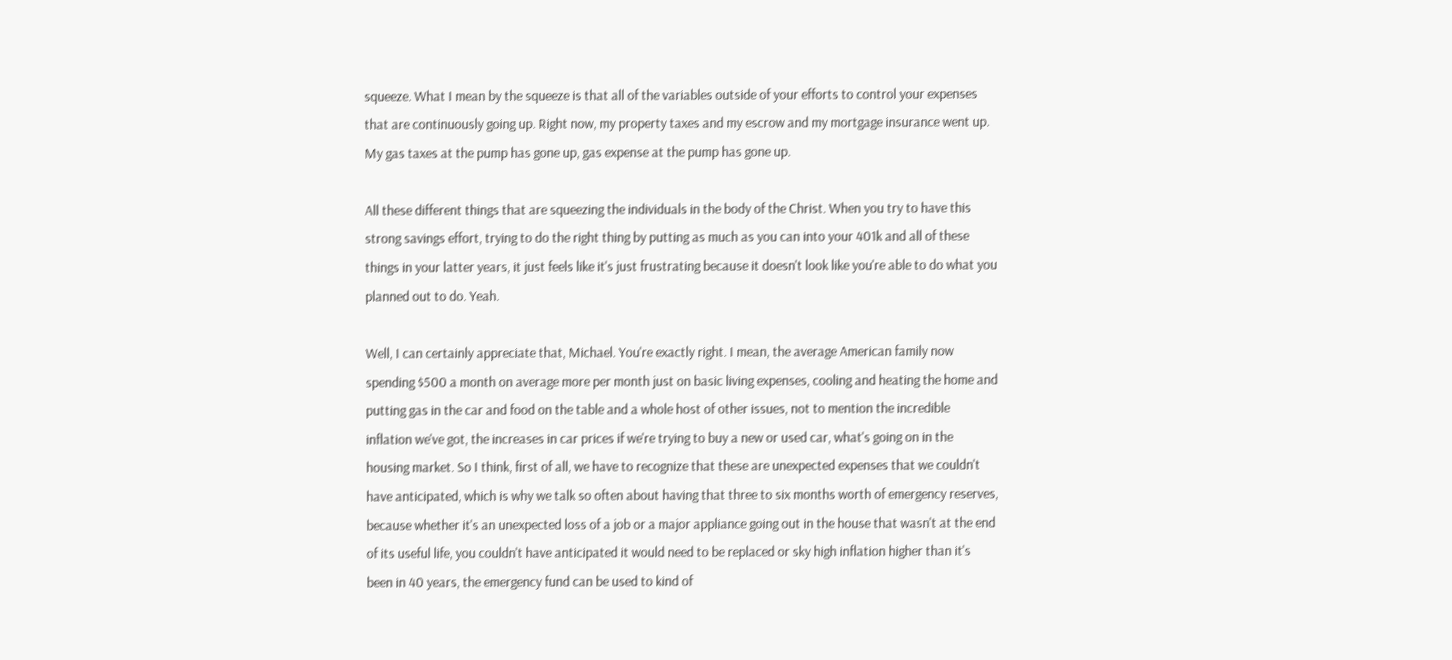squeeze. What I mean by the squeeze is that all of the variables outside of your efforts to control your expenses that are continuously going up. Right now, my property taxes and my escrow and my mortgage insurance went up. My gas taxes at the pump has gone up, gas expense at the pump has gone up.

All these different things that are squeezing the individuals in the body of the Christ. When you try to have this strong savings effort, trying to do the right thing by putting as much as you can into your 401k and all of these things in your latter years, it just feels like it's just frustrating because it doesn't look like you're able to do what you planned out to do. Yeah.

Well, I can certainly appreciate that, Michael. You're exactly right. I mean, the average American family now spending $500 a month on average more per month just on basic living expenses, cooling and heating the home and putting gas in the car and food on the table and a whole host of other issues, not to mention the incredible inflation we've got, the increases in car prices if we're trying to buy a new or used car, what's going on in the housing market. So I think, first of all, we have to recognize that these are unexpected expenses that we couldn't have anticipated, which is why we talk so often about having that three to six months worth of emergency reserves, because whether it's an unexpected loss of a job or a major appliance going out in the house that wasn't at the end of its useful life, you couldn't have anticipated it would need to be replaced or sky high inflation higher than it's been in 40 years, the emergency fund can be used to kind of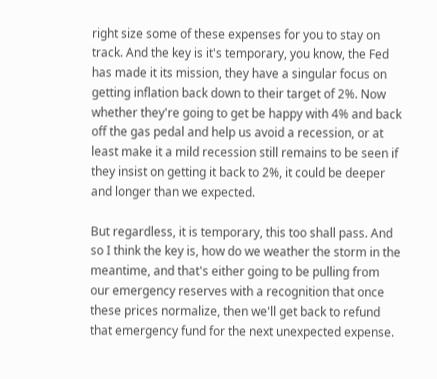right size some of these expenses for you to stay on track. And the key is it's temporary, you know, the Fed has made it its mission, they have a singular focus on getting inflation back down to their target of 2%. Now whether they're going to get be happy with 4% and back off the gas pedal and help us avoid a recession, or at least make it a mild recession still remains to be seen if they insist on getting it back to 2%, it could be deeper and longer than we expected.

But regardless, it is temporary, this too shall pass. And so I think the key is, how do we weather the storm in the meantime, and that's either going to be pulling from our emergency reserves with a recognition that once these prices normalize, then we'll get back to refund that emergency fund for the next unexpected expense.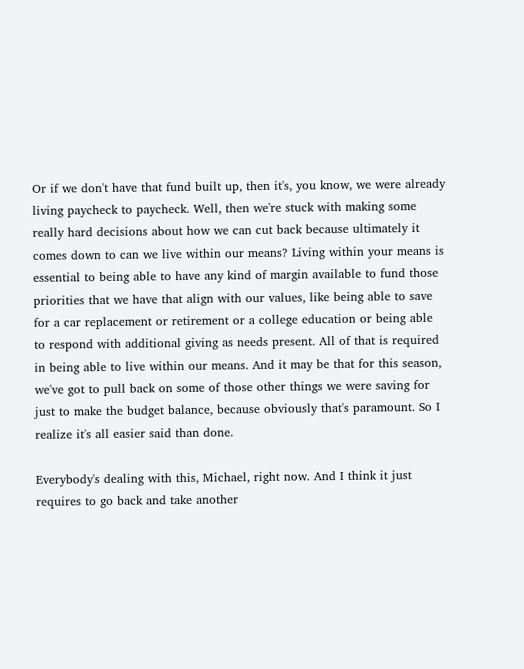Or if we don't have that fund built up, then it's, you know, we were already living paycheck to paycheck. Well, then we're stuck with making some really hard decisions about how we can cut back because ultimately it comes down to can we live within our means? Living within your means is essential to being able to have any kind of margin available to fund those priorities that we have that align with our values, like being able to save for a car replacement or retirement or a college education or being able to respond with additional giving as needs present. All of that is required in being able to live within our means. And it may be that for this season, we've got to pull back on some of those other things we were saving for just to make the budget balance, because obviously that's paramount. So I realize it's all easier said than done.

Everybody's dealing with this, Michael, right now. And I think it just requires to go back and take another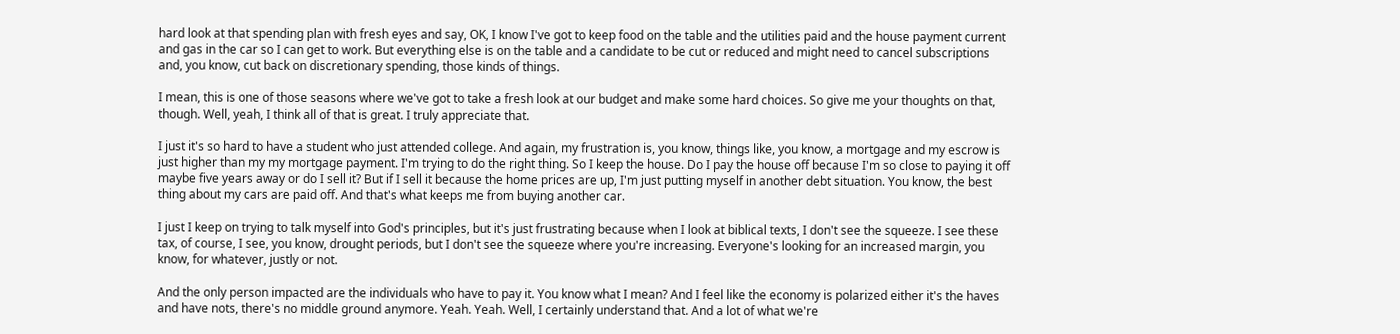hard look at that spending plan with fresh eyes and say, OK, I know I've got to keep food on the table and the utilities paid and the house payment current and gas in the car so I can get to work. But everything else is on the table and a candidate to be cut or reduced and might need to cancel subscriptions and, you know, cut back on discretionary spending, those kinds of things.

I mean, this is one of those seasons where we've got to take a fresh look at our budget and make some hard choices. So give me your thoughts on that, though. Well, yeah, I think all of that is great. I truly appreciate that.

I just it's so hard to have a student who just attended college. And again, my frustration is, you know, things like, you know, a mortgage and my escrow is just higher than my my mortgage payment. I'm trying to do the right thing. So I keep the house. Do I pay the house off because I'm so close to paying it off maybe five years away or do I sell it? But if I sell it because the home prices are up, I'm just putting myself in another debt situation. You know, the best thing about my cars are paid off. And that's what keeps me from buying another car.

I just I keep on trying to talk myself into God's principles, but it's just frustrating because when I look at biblical texts, I don't see the squeeze. I see these tax, of course, I see, you know, drought periods, but I don't see the squeeze where you're increasing. Everyone's looking for an increased margin, you know, for whatever, justly or not.

And the only person impacted are the individuals who have to pay it. You know what I mean? And I feel like the economy is polarized either it's the haves and have nots, there's no middle ground anymore. Yeah. Yeah. Well, I certainly understand that. And a lot of what we're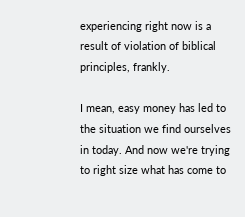experiencing right now is a result of violation of biblical principles, frankly.

I mean, easy money has led to the situation we find ourselves in today. And now we're trying to right size what has come to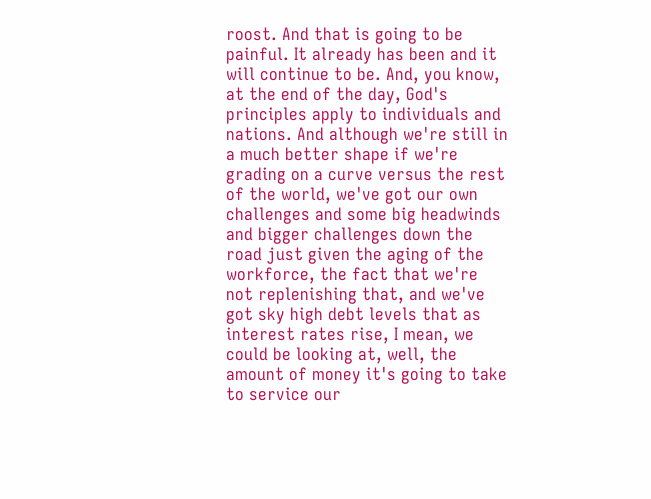roost. And that is going to be painful. It already has been and it will continue to be. And, you know, at the end of the day, God's principles apply to individuals and nations. And although we're still in a much better shape if we're grading on a curve versus the rest of the world, we've got our own challenges and some big headwinds and bigger challenges down the road just given the aging of the workforce, the fact that we're not replenishing that, and we've got sky high debt levels that as interest rates rise, I mean, we could be looking at, well, the amount of money it's going to take to service our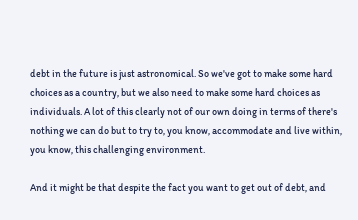debt in the future is just astronomical. So we've got to make some hard choices as a country, but we also need to make some hard choices as individuals. A lot of this clearly not of our own doing in terms of there's nothing we can do but to try to, you know, accommodate and live within, you know, this challenging environment.

And it might be that despite the fact you want to get out of debt, and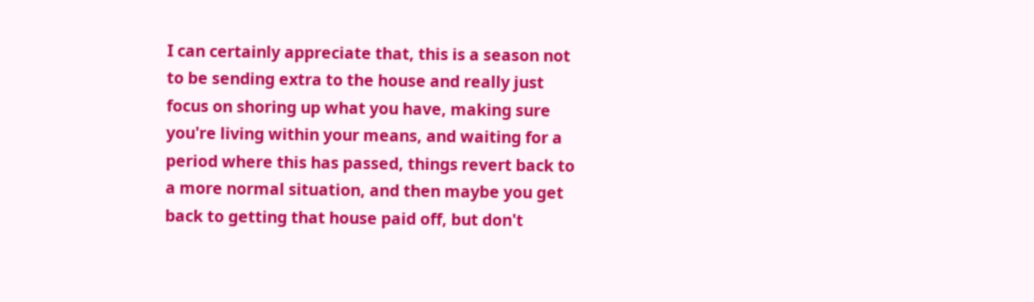I can certainly appreciate that, this is a season not to be sending extra to the house and really just focus on shoring up what you have, making sure you're living within your means, and waiting for a period where this has passed, things revert back to a more normal situation, and then maybe you get back to getting that house paid off, but don't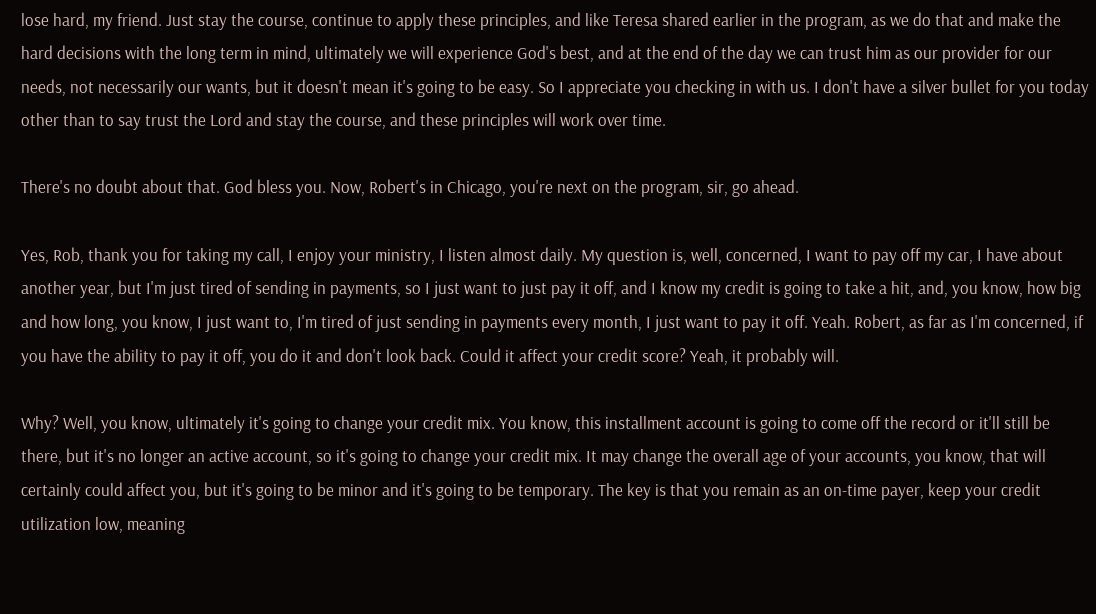lose hard, my friend. Just stay the course, continue to apply these principles, and like Teresa shared earlier in the program, as we do that and make the hard decisions with the long term in mind, ultimately we will experience God's best, and at the end of the day we can trust him as our provider for our needs, not necessarily our wants, but it doesn't mean it's going to be easy. So I appreciate you checking in with us. I don't have a silver bullet for you today other than to say trust the Lord and stay the course, and these principles will work over time.

There's no doubt about that. God bless you. Now, Robert's in Chicago, you're next on the program, sir, go ahead.

Yes, Rob, thank you for taking my call, I enjoy your ministry, I listen almost daily. My question is, well, concerned, I want to pay off my car, I have about another year, but I'm just tired of sending in payments, so I just want to just pay it off, and I know my credit is going to take a hit, and, you know, how big and how long, you know, I just want to, I'm tired of just sending in payments every month, I just want to pay it off. Yeah. Robert, as far as I'm concerned, if you have the ability to pay it off, you do it and don't look back. Could it affect your credit score? Yeah, it probably will.

Why? Well, you know, ultimately it's going to change your credit mix. You know, this installment account is going to come off the record or it'll still be there, but it's no longer an active account, so it's going to change your credit mix. It may change the overall age of your accounts, you know, that will certainly could affect you, but it's going to be minor and it's going to be temporary. The key is that you remain as an on-time payer, keep your credit utilization low, meaning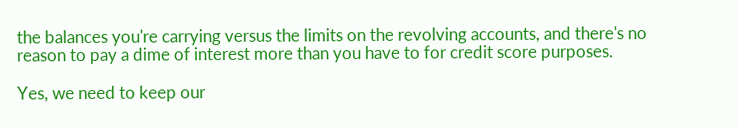the balances you're carrying versus the limits on the revolving accounts, and there's no reason to pay a dime of interest more than you have to for credit score purposes.

Yes, we need to keep our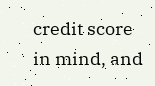credit score in mind, and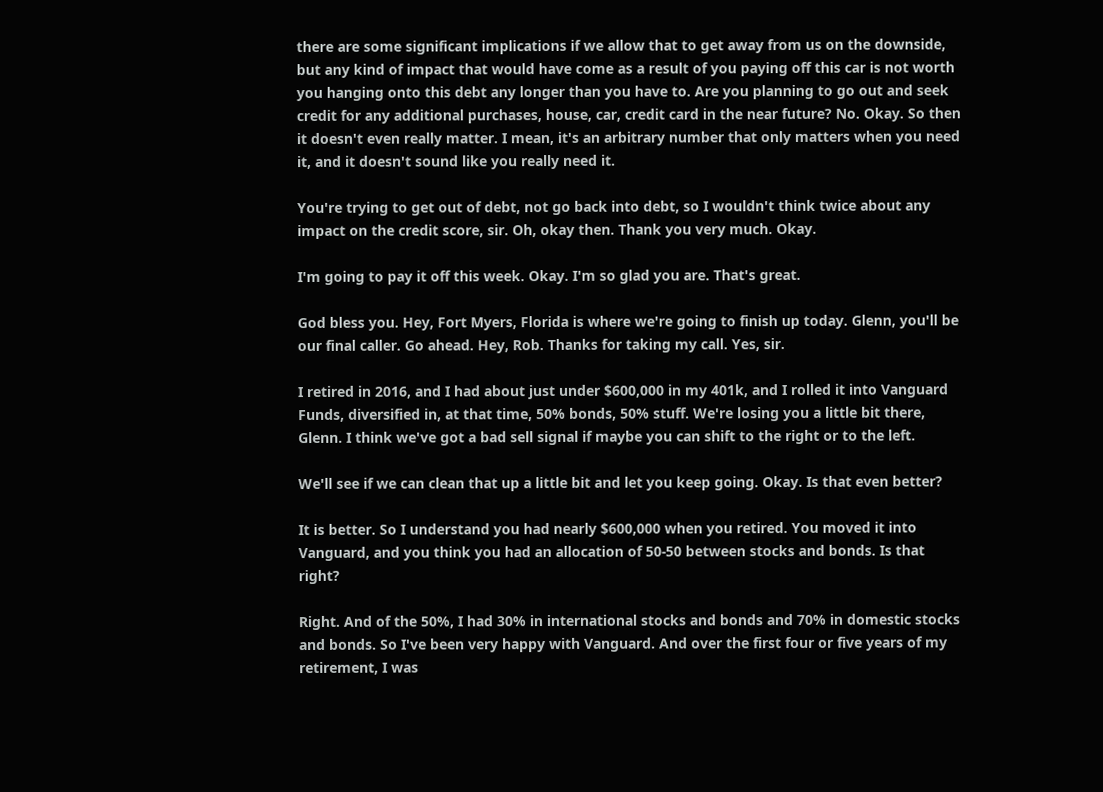there are some significant implications if we allow that to get away from us on the downside, but any kind of impact that would have come as a result of you paying off this car is not worth you hanging onto this debt any longer than you have to. Are you planning to go out and seek credit for any additional purchases, house, car, credit card in the near future? No. Okay. So then it doesn't even really matter. I mean, it's an arbitrary number that only matters when you need it, and it doesn't sound like you really need it.

You're trying to get out of debt, not go back into debt, so I wouldn't think twice about any impact on the credit score, sir. Oh, okay then. Thank you very much. Okay.

I'm going to pay it off this week. Okay. I'm so glad you are. That's great.

God bless you. Hey, Fort Myers, Florida is where we're going to finish up today. Glenn, you'll be our final caller. Go ahead. Hey, Rob. Thanks for taking my call. Yes, sir.

I retired in 2016, and I had about just under $600,000 in my 401k, and I rolled it into Vanguard Funds, diversified in, at that time, 50% bonds, 50% stuff. We're losing you a little bit there, Glenn. I think we've got a bad sell signal if maybe you can shift to the right or to the left.

We'll see if we can clean that up a little bit and let you keep going. Okay. Is that even better?

It is better. So I understand you had nearly $600,000 when you retired. You moved it into Vanguard, and you think you had an allocation of 50-50 between stocks and bonds. Is that right?

Right. And of the 50%, I had 30% in international stocks and bonds and 70% in domestic stocks and bonds. So I've been very happy with Vanguard. And over the first four or five years of my retirement, I was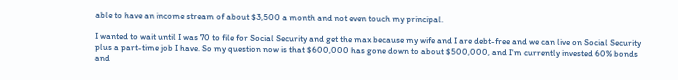able to have an income stream of about $3,500 a month and not even touch my principal.

I wanted to wait until I was 70 to file for Social Security and get the max because my wife and I are debt-free and we can live on Social Security plus a part-time job I have. So my question now is that $600,000 has gone down to about $500,000, and I'm currently invested 60% bonds and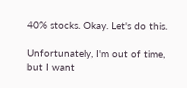40% stocks. Okay. Let's do this.

Unfortunately, I'm out of time, but I want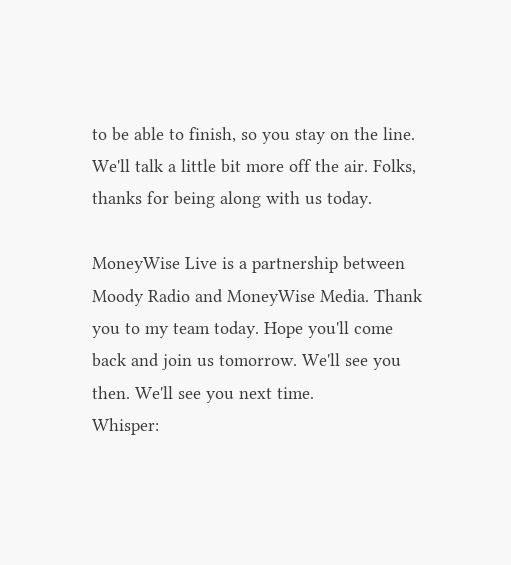to be able to finish, so you stay on the line. We'll talk a little bit more off the air. Folks, thanks for being along with us today.

MoneyWise Live is a partnership between Moody Radio and MoneyWise Media. Thank you to my team today. Hope you'll come back and join us tomorrow. We'll see you then. We'll see you next time.
Whisper: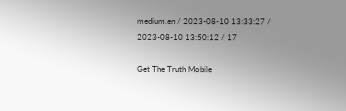medium.en / 2023-08-10 13:33:27 / 2023-08-10 13:50:12 / 17

Get The Truth Mobile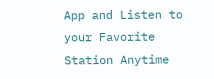App and Listen to your Favorite Station Anytime